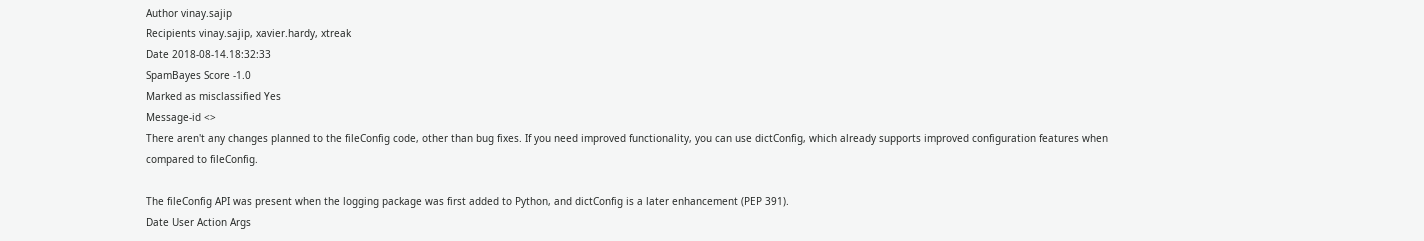Author vinay.sajip
Recipients vinay.sajip, xavier.hardy, xtreak
Date 2018-08-14.18:32:33
SpamBayes Score -1.0
Marked as misclassified Yes
Message-id <>
There aren't any changes planned to the fileConfig code, other than bug fixes. If you need improved functionality, you can use dictConfig, which already supports improved configuration features when compared to fileConfig.

The fileConfig API was present when the logging package was first added to Python, and dictConfig is a later enhancement (PEP 391).
Date User Action Args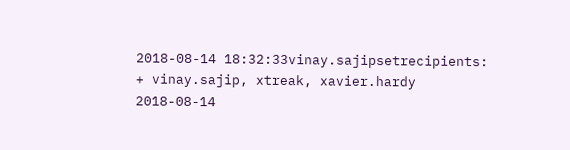2018-08-14 18:32:33vinay.sajipsetrecipients: + vinay.sajip, xtreak, xavier.hardy
2018-08-14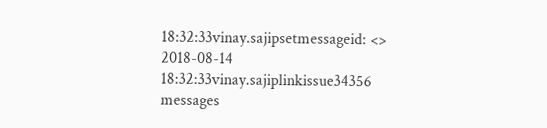18:32:33vinay.sajipsetmessageid: <>
2018-08-14 18:32:33vinay.sajiplinkissue34356 messages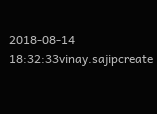2018-08-14 18:32:33vinay.sajipcreate